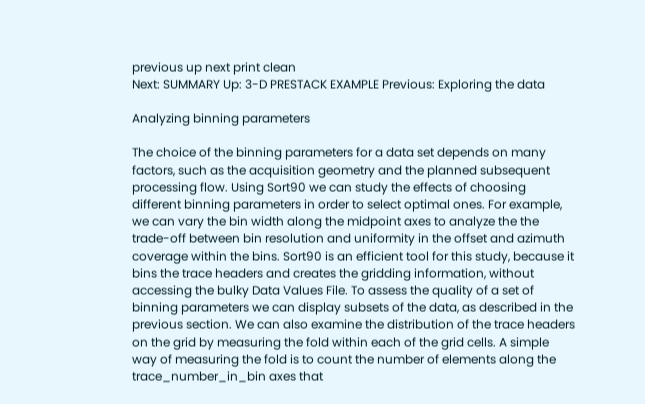previous up next print clean
Next: SUMMARY Up: 3-D PRESTACK EXAMPLE Previous: Exploring the data

Analyzing binning parameters

The choice of the binning parameters for a data set depends on many factors, such as the acquisition geometry and the planned subsequent processing flow. Using Sort90 we can study the effects of choosing different binning parameters in order to select optimal ones. For example, we can vary the bin width along the midpoint axes to analyze the the trade-off between bin resolution and uniformity in the offset and azimuth coverage within the bins. Sort90 is an efficient tool for this study, because it bins the trace headers and creates the gridding information, without accessing the bulky Data Values File. To assess the quality of a set of binning parameters we can display subsets of the data, as described in the previous section. We can also examine the distribution of the trace headers on the grid by measuring the fold within each of the grid cells. A simple way of measuring the fold is to count the number of elements along the trace_number_in_bin axes that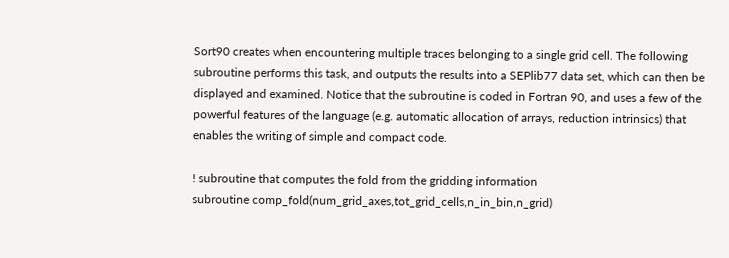Sort90 creates when encountering multiple traces belonging to a single grid cell. The following subroutine performs this task, and outputs the results into a SEPlib77 data set, which can then be displayed and examined. Notice that the subroutine is coded in Fortran 90, and uses a few of the powerful features of the language (e.g. automatic allocation of arrays, reduction intrinsics) that enables the writing of simple and compact code.

! subroutine that computes the fold from the gridding information
subroutine comp_fold(num_grid_axes,tot_grid_cells,n_in_bin,n_grid)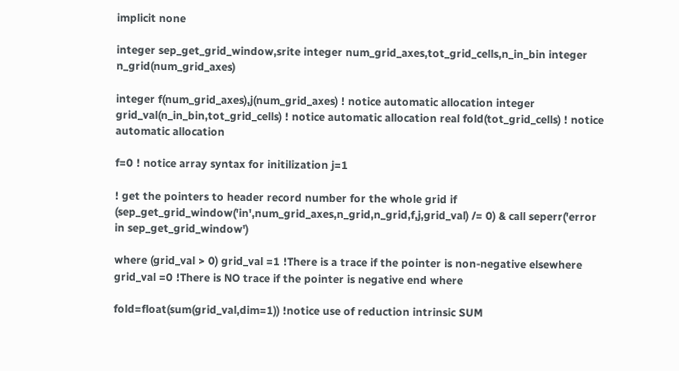implicit none

integer sep_get_grid_window,srite integer num_grid_axes,tot_grid_cells,n_in_bin integer n_grid(num_grid_axes)

integer f(num_grid_axes),j(num_grid_axes) ! notice automatic allocation integer grid_val(n_in_bin,tot_grid_cells) ! notice automatic allocation real fold(tot_grid_cells) ! notice automatic allocation

f=0 ! notice array syntax for initilization j=1

! get the pointers to header record number for the whole grid if (sep_get_grid_window('in',num_grid_axes,n_grid,n_grid,f,j,grid_val) /= 0) & call seperr('error in sep_get_grid_window')

where (grid_val > 0) grid_val =1 !There is a trace if the pointer is non-negative elsewhere grid_val =0 !There is NO trace if the pointer is negative end where

fold=float(sum(grid_val,dim=1)) !notice use of reduction intrinsic SUM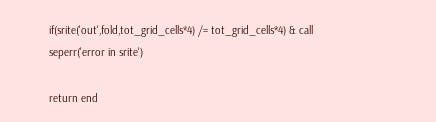if(srite('out',fold,tot_grid_cells*4) /= tot_grid_cells*4) & call seperr('error in srite')

return end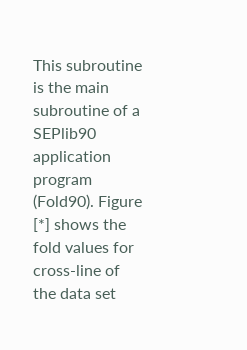This subroutine is the main subroutine of a SEPlib90 application program (Fold90). Figure [*] shows the fold values for cross-line of the data set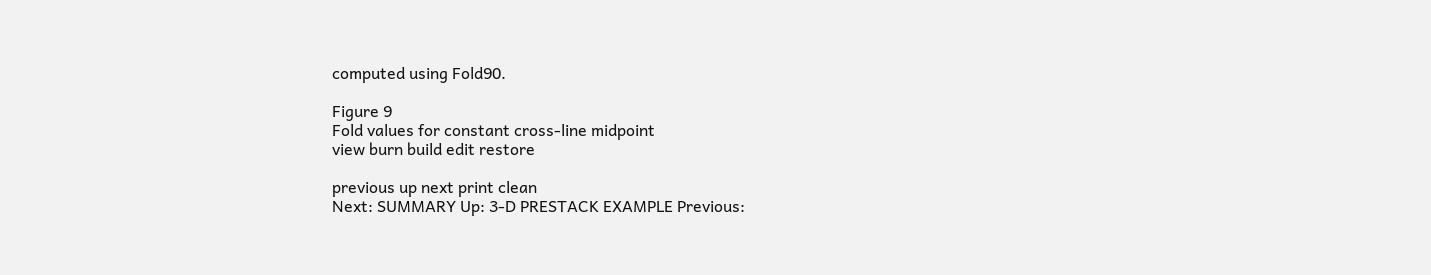computed using Fold90.

Figure 9
Fold values for constant cross-line midpoint
view burn build edit restore

previous up next print clean
Next: SUMMARY Up: 3-D PRESTACK EXAMPLE Previous: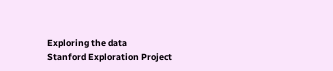Exploring the data
Stanford Exploration Project